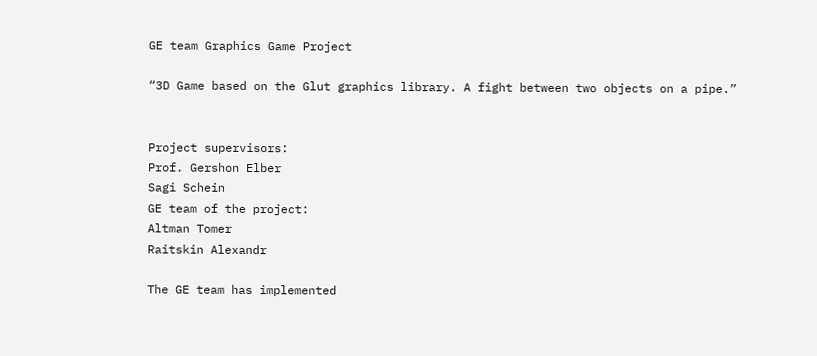GE team Graphics Game Project

“3D Game based on the Glut graphics library. A fight between two objects on a pipe.”


Project supervisors:
Prof. Gershon Elber
Sagi Schein
GE team of the project:
Altman Tomer
Raitskin Alexandr

The GE team has implemented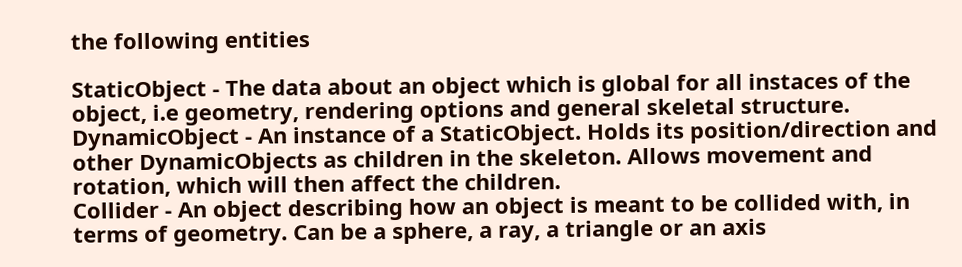the following entities

StaticObject - The data about an object which is global for all instaces of the object, i.e geometry, rendering options and general skeletal structure.
DynamicObject - An instance of a StaticObject. Holds its position/direction and other DynamicObjects as children in the skeleton. Allows movement and rotation, which will then affect the children.
Collider - An object describing how an object is meant to be collided with, in terms of geometry. Can be a sphere, a ray, a triangle or an axis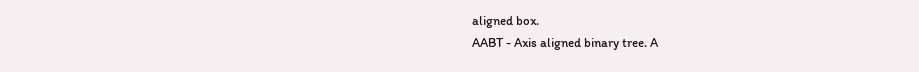aligned box.
AABT - Axis aligned binary tree. A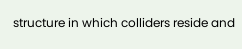structure in which colliders reside and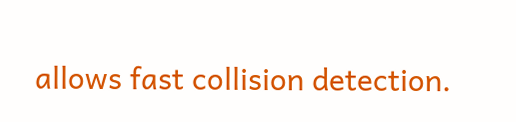allows fast collision detection.